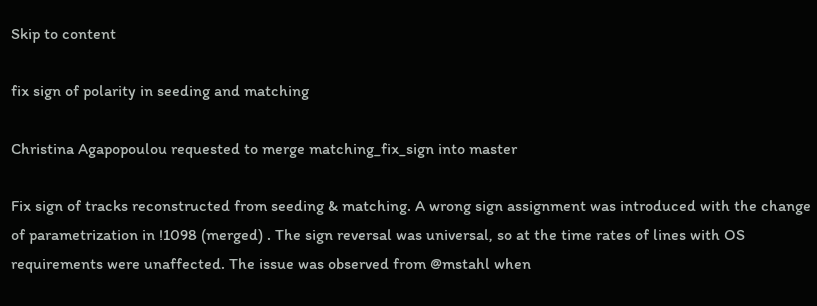Skip to content

fix sign of polarity in seeding and matching

Christina Agapopoulou requested to merge matching_fix_sign into master

Fix sign of tracks reconstructed from seeding & matching. A wrong sign assignment was introduced with the change of parametrization in !1098 (merged) . The sign reversal was universal, so at the time rates of lines with OS requirements were unaffected. The issue was observed from @mstahl when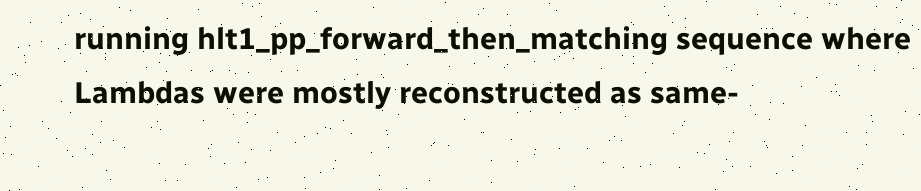running hlt1_pp_forward_then_matching sequence where Lambdas were mostly reconstructed as same-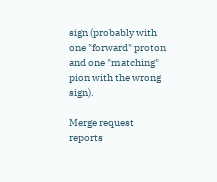sign (probably with one "forward" proton and one "matching" pion with the wrong sign).

Merge request reports